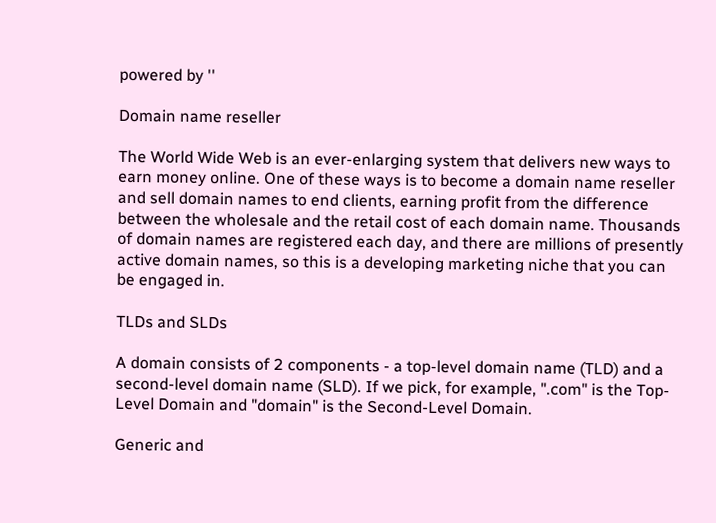powered by ''

Domain name reseller

The World Wide Web is an ever-enlarging system that delivers new ways to earn money online. One of these ways is to become a domain name reseller and sell domain names to end clients, earning profit from the difference between the wholesale and the retail cost of each domain name. Thousands of domain names are registered each day, and there are millions of presently active domain names, so this is a developing marketing niche that you can be engaged in.

TLDs and SLDs

A domain consists of 2 components - a top-level domain name (TLD) and a second-level domain name (SLD). If we pick, for example, ".com" is the Top-Level Domain and "domain" is the Second-Level Domain.

Generic and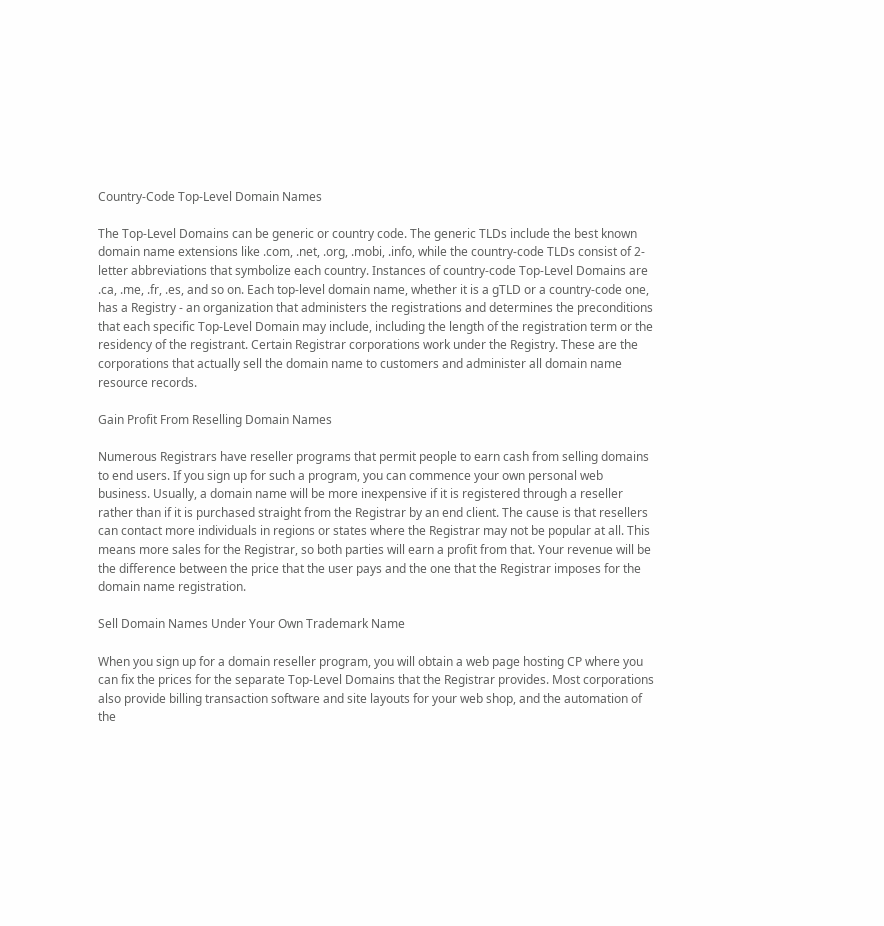Country-Code Top-Level Domain Names

The Top-Level Domains can be generic or country code. The generic TLDs include the best known domain name extensions like .com, .net, .org, .mobi, .info, while the country-code TLDs consist of 2-letter abbreviations that symbolize each country. Instances of country-code Top-Level Domains are .ca, .me, .fr, .es, and so on. Each top-level domain name, whether it is a gTLD or a country-code one, has a Registry - an organization that administers the registrations and determines the preconditions that each specific Top-Level Domain may include, including the length of the registration term or the residency of the registrant. Certain Registrar corporations work under the Registry. These are the corporations that actually sell the domain name to customers and administer all domain name resource records.

Gain Profit From Reselling Domain Names

Numerous Registrars have reseller programs that permit people to earn cash from selling domains to end users. If you sign up for such a program, you can commence your own personal web business. Usually, a domain name will be more inexpensive if it is registered through a reseller rather than if it is purchased straight from the Registrar by an end client. The cause is that resellers can contact more individuals in regions or states where the Registrar may not be popular at all. This means more sales for the Registrar, so both parties will earn a profit from that. Your revenue will be the difference between the price that the user pays and the one that the Registrar imposes for the domain name registration.

Sell Domain Names Under Your Own Trademark Name

When you sign up for a domain reseller program, you will obtain a web page hosting CP where you can fix the prices for the separate Top-Level Domains that the Registrar provides. Most corporations also provide billing transaction software and site layouts for your web shop, and the automation of the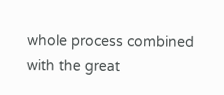whole process combined with the great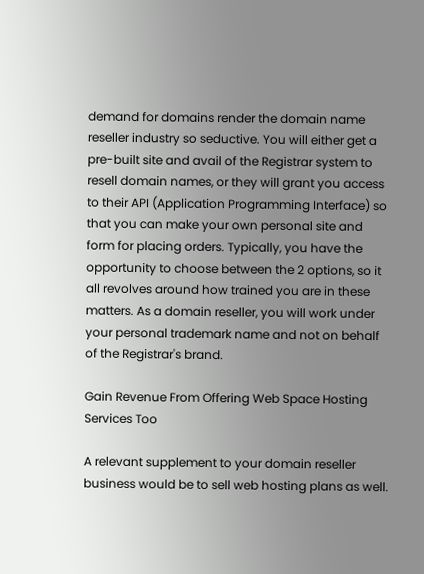demand for domains render the domain name reseller industry so seductive. You will either get a pre-built site and avail of the Registrar system to resell domain names, or they will grant you access to their API (Application Programming Interface) so that you can make your own personal site and form for placing orders. Typically, you have the opportunity to choose between the 2 options, so it all revolves around how trained you are in these matters. As a domain reseller, you will work under your personal trademark name and not on behalf of the Registrar's brand.

Gain Revenue From Offering Web Space Hosting Services Too

A relevant supplement to your domain reseller business would be to sell web hosting plans as well.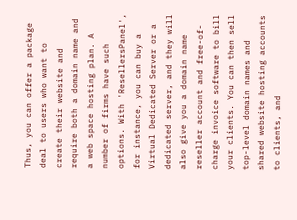Thus, you can offer a package deal to users who want to create their website and require both a domain name and a web space hosting plan. A number of firms have such options. With 'ResellersPanel', for instance, you can buy a Virtual Dedicated Server or a dedicated server, and they will also give you a domain name reseller account and free-of-charge invoice software to bill your clients. You can then sell top-level domain names and shared website hosting accounts to clients, and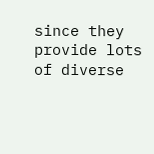since they provide lots of diverse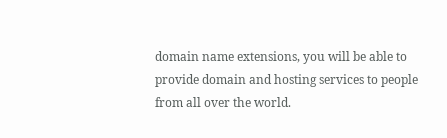domain name extensions, you will be able to provide domain and hosting services to people from all over the world.